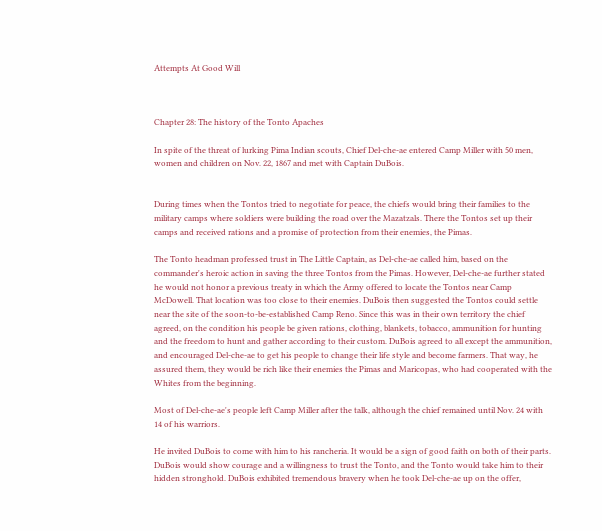Attempts At Good Will



Chapter 28: The history of the Tonto Apaches

In spite of the threat of lurking Pima Indian scouts, Chief Del-che-ae entered Camp Miller with 50 men, women and children on Nov. 22, 1867 and met with Captain DuBois.


During times when the Tontos tried to negotiate for peace, the chiefs would bring their families to the military camps where soldiers were building the road over the Mazatzals. There the Tontos set up their camps and received rations and a promise of protection from their enemies, the Pimas.

The Tonto headman professed trust in The Little Captain, as Del-che-ae called him, based on the commander's heroic action in saving the three Tontos from the Pimas. However, Del-che-ae further stated he would not honor a previous treaty in which the Army offered to locate the Tontos near Camp McDowell. That location was too close to their enemies. DuBois then suggested the Tontos could settle near the site of the soon-to-be-established Camp Reno. Since this was in their own territory the chief agreed, on the condition his people be given rations, clothing, blankets, tobacco, ammunition for hunting and the freedom to hunt and gather according to their custom. DuBois agreed to all except the ammunition, and encouraged Del-che-ae to get his people to change their life style and become farmers. That way, he assured them, they would be rich like their enemies the Pimas and Maricopas, who had cooperated with the Whites from the beginning.

Most of Del-che-ae's people left Camp Miller after the talk, although the chief remained until Nov. 24 with 14 of his warriors.

He invited DuBois to come with him to his rancheria. It would be a sign of good faith on both of their parts. DuBois would show courage and a willingness to trust the Tonto, and the Tonto would take him to their hidden stronghold. DuBois exhibited tremendous bravery when he took Del-che-ae up on the offer,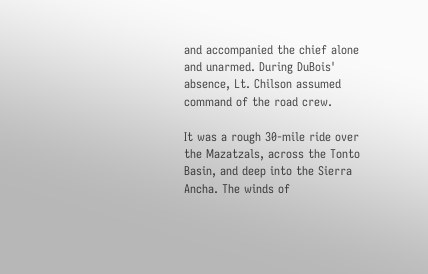and accompanied the chief alone and unarmed. During DuBois' absence, Lt. Chilson assumed command of the road crew.

It was a rough 30-mile ride over the Mazatzals, across the Tonto Basin, and deep into the Sierra Ancha. The winds of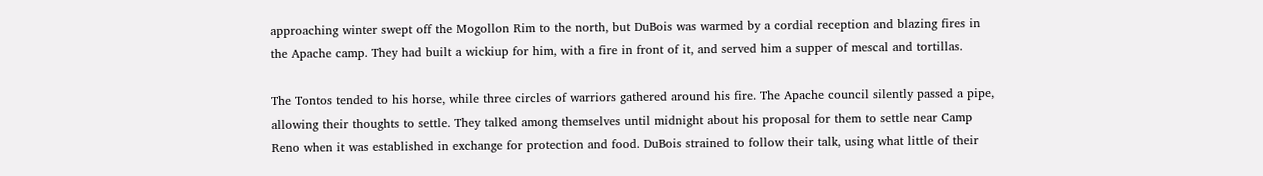approaching winter swept off the Mogollon Rim to the north, but DuBois was warmed by a cordial reception and blazing fires in the Apache camp. They had built a wickiup for him, with a fire in front of it, and served him a supper of mescal and tortillas.

The Tontos tended to his horse, while three circles of warriors gathered around his fire. The Apache council silently passed a pipe, allowing their thoughts to settle. They talked among themselves until midnight about his proposal for them to settle near Camp Reno when it was established in exchange for protection and food. DuBois strained to follow their talk, using what little of their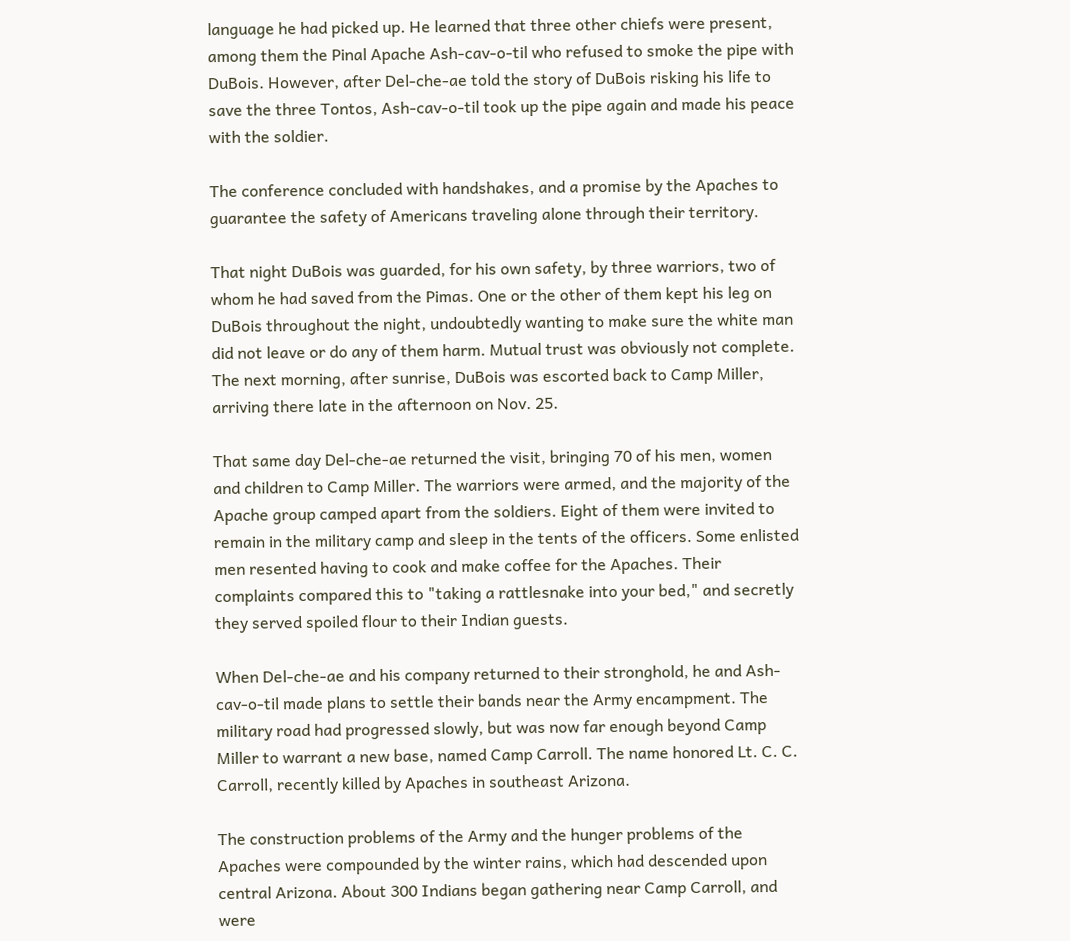language he had picked up. He learned that three other chiefs were present, among them the Pinal Apache Ash-cav-o-til who refused to smoke the pipe with DuBois. However, after Del-che-ae told the story of DuBois risking his life to save the three Tontos, Ash-cav-o-til took up the pipe again and made his peace with the soldier.

The conference concluded with handshakes, and a promise by the Apaches to guarantee the safety of Americans traveling alone through their territory.

That night DuBois was guarded, for his own safety, by three warriors, two of whom he had saved from the Pimas. One or the other of them kept his leg on DuBois throughout the night, undoubtedly wanting to make sure the white man did not leave or do any of them harm. Mutual trust was obviously not complete. The next morning, after sunrise, DuBois was escorted back to Camp Miller, arriving there late in the afternoon on Nov. 25.

That same day Del-che-ae returned the visit, bringing 70 of his men, women and children to Camp Miller. The warriors were armed, and the majority of the Apache group camped apart from the soldiers. Eight of them were invited to remain in the military camp and sleep in the tents of the officers. Some enlisted men resented having to cook and make coffee for the Apaches. Their complaints compared this to "taking a rattlesnake into your bed," and secretly they served spoiled flour to their Indian guests.

When Del-che-ae and his company returned to their stronghold, he and Ash-cav-o-til made plans to settle their bands near the Army encampment. The military road had progressed slowly, but was now far enough beyond Camp Miller to warrant a new base, named Camp Carroll. The name honored Lt. C. C. Carroll, recently killed by Apaches in southeast Arizona.

The construction problems of the Army and the hunger problems of the Apaches were compounded by the winter rains, which had descended upon central Arizona. About 300 Indians began gathering near Camp Carroll, and were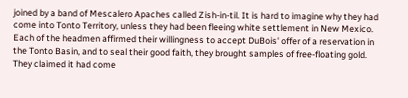joined by a band of Mescalero Apaches called Zish-in-til. It is hard to imagine why they had come into Tonto Territory, unless they had been fleeing white settlement in New Mexico. Each of the headmen affirmed their willingness to accept DuBois' offer of a reservation in the Tonto Basin, and to seal their good faith, they brought samples of free-floating gold. They claimed it had come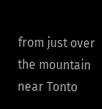from just over the mountain near Tonto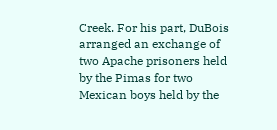Creek. For his part, DuBois arranged an exchange of two Apache prisoners held by the Pimas for two Mexican boys held by the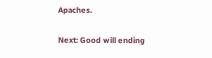Apaches.

Next: Good will ending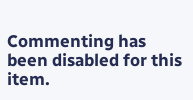Commenting has been disabled for this item.